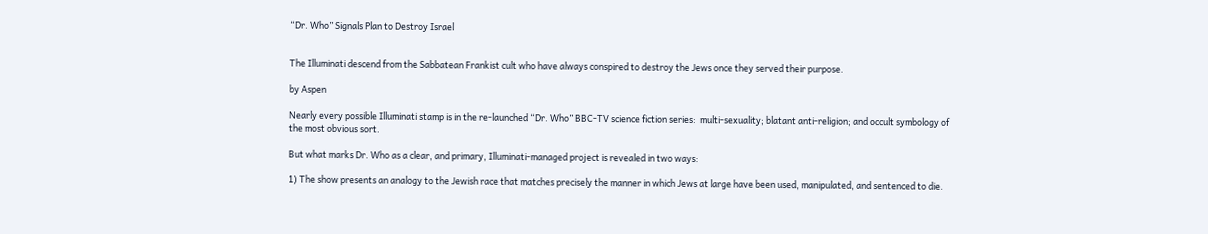“Dr. Who” Signals Plan to Destroy Israel


The Illuminati descend from the Sabbatean Frankist cult who have always conspired to destroy the Jews once they served their purpose.

by Aspen

Nearly every possible Illuminati stamp is in the re-launched “Dr. Who” BBC-TV science fiction series:  multi-sexuality; blatant anti-religion; and occult symbology of the most obvious sort.

But what marks Dr. Who as a clear, and primary, Illuminati-managed project is revealed in two ways:

1) The show presents an analogy to the Jewish race that matches precisely the manner in which Jews at large have been used, manipulated, and sentenced to die.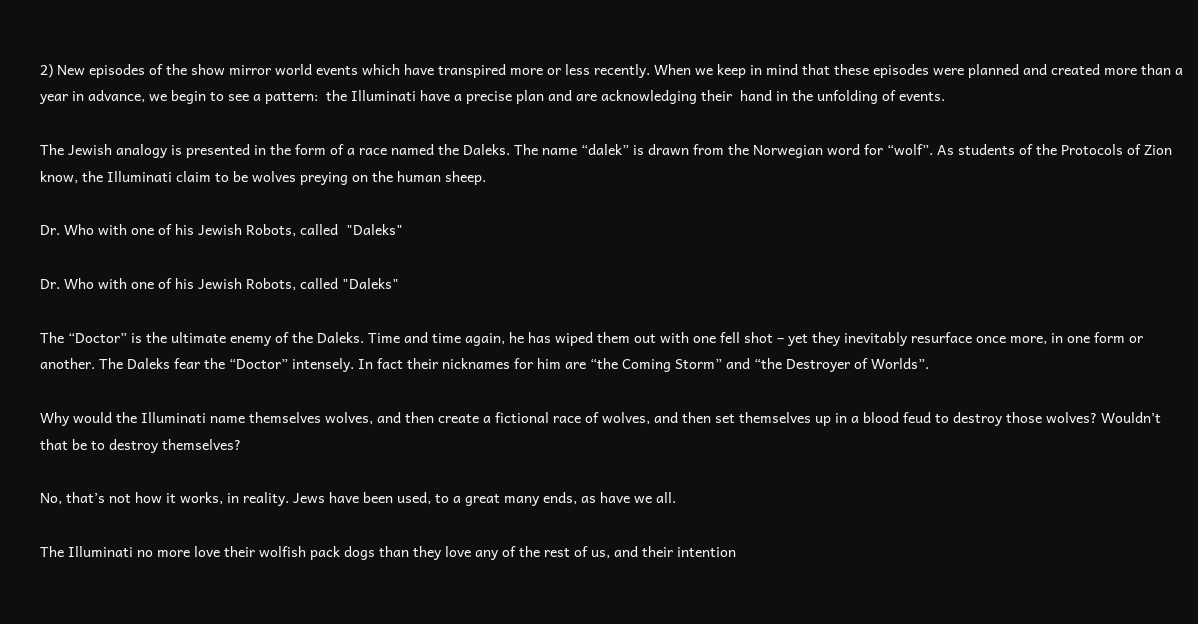2) New episodes of the show mirror world events which have transpired more or less recently. When we keep in mind that these episodes were planned and created more than a year in advance, we begin to see a pattern:  the Illuminati have a precise plan and are acknowledging their  hand in the unfolding of events.

The Jewish analogy is presented in the form of a race named the Daleks. The name “dalek” is drawn from the Norwegian word for “wolf”. As students of the Protocols of Zion know, the Illuminati claim to be wolves preying on the human sheep.

Dr. Who with one of his Jewish Robots, called  "Daleks"

Dr. Who with one of his Jewish Robots, called "Daleks"

The “Doctor” is the ultimate enemy of the Daleks. Time and time again, he has wiped them out with one fell shot – yet they inevitably resurface once more, in one form or another. The Daleks fear the “Doctor” intensely. In fact their nicknames for him are “the Coming Storm” and “the Destroyer of Worlds”.

Why would the Illuminati name themselves wolves, and then create a fictional race of wolves, and then set themselves up in a blood feud to destroy those wolves? Wouldn’t that be to destroy themselves?

No, that’s not how it works, in reality. Jews have been used, to a great many ends, as have we all.

The Illuminati no more love their wolfish pack dogs than they love any of the rest of us, and their intention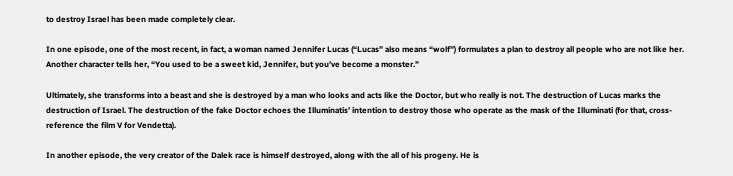to destroy Israel has been made completely clear.

In one episode, one of the most recent, in fact, a woman named Jennifer Lucas (“Lucas” also means “wolf”) formulates a plan to destroy all people who are not like her. Another character tells her, “You used to be a sweet kid, Jennifer, but you’ve become a monster.”

Ultimately, she transforms into a beast and she is destroyed by a man who looks and acts like the Doctor, but who really is not. The destruction of Lucas marks the destruction of Israel. The destruction of the fake Doctor echoes the Illuminatis’ intention to destroy those who operate as the mask of the Illuminati (for that, cross-reference the film V for Vendetta).

In another episode, the very creator of the Dalek race is himself destroyed, along with the all of his progeny. He is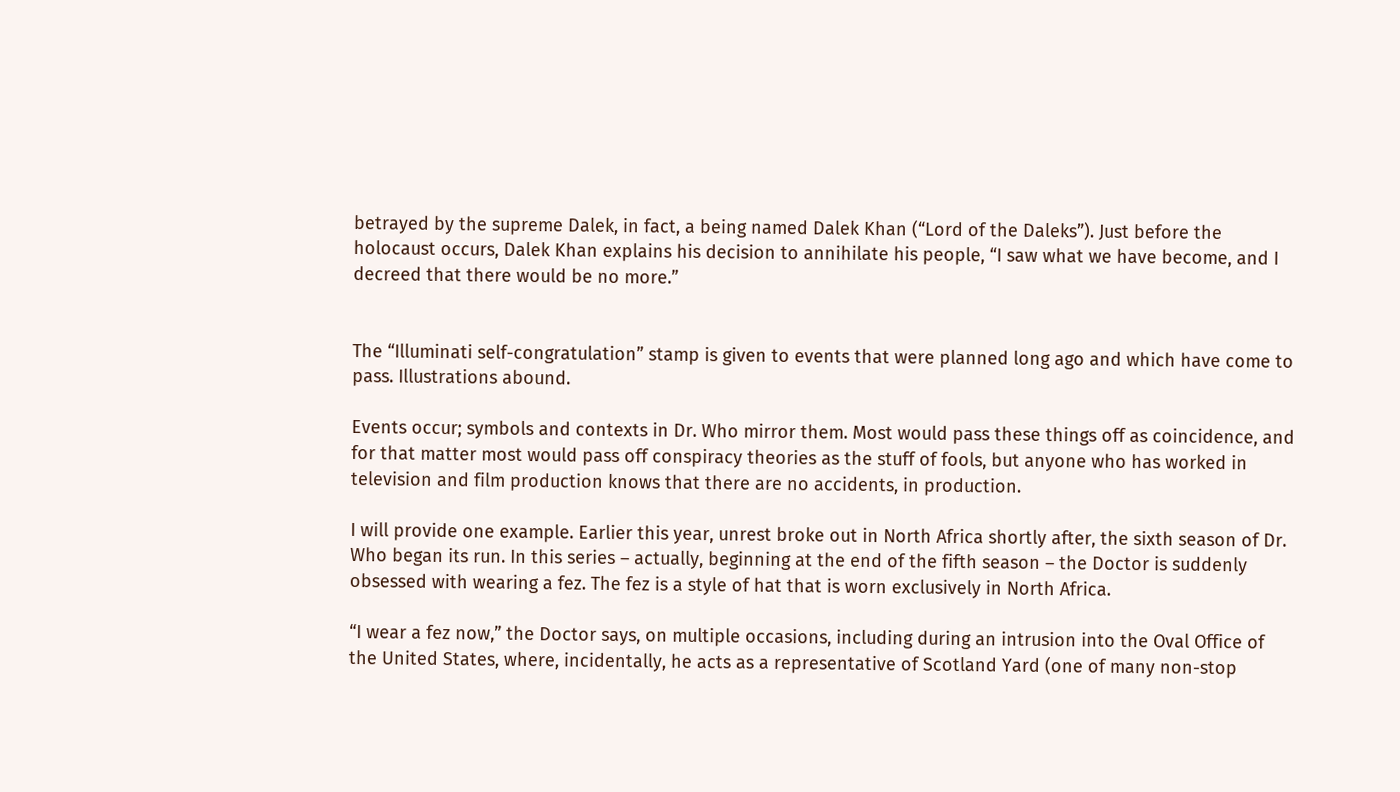betrayed by the supreme Dalek, in fact, a being named Dalek Khan (“Lord of the Daleks”). Just before the holocaust occurs, Dalek Khan explains his decision to annihilate his people, “I saw what we have become, and I decreed that there would be no more.”


The “Illuminati self-congratulation” stamp is given to events that were planned long ago and which have come to pass. Illustrations abound.

Events occur; symbols and contexts in Dr. Who mirror them. Most would pass these things off as coincidence, and for that matter most would pass off conspiracy theories as the stuff of fools, but anyone who has worked in television and film production knows that there are no accidents, in production.

I will provide one example. Earlier this year, unrest broke out in North Africa shortly after, the sixth season of Dr. Who began its run. In this series – actually, beginning at the end of the fifth season – the Doctor is suddenly obsessed with wearing a fez. The fez is a style of hat that is worn exclusively in North Africa.

“I wear a fez now,” the Doctor says, on multiple occasions, including during an intrusion into the Oval Office of the United States, where, incidentally, he acts as a representative of Scotland Yard (one of many non-stop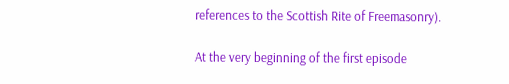references to the Scottish Rite of Freemasonry).

At the very beginning of the first episode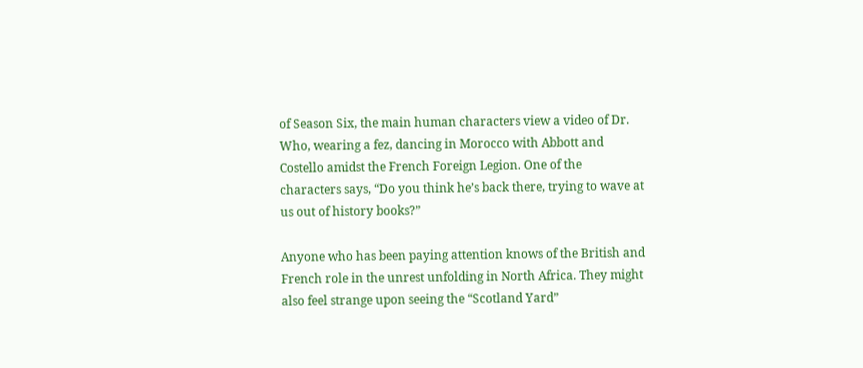of Season Six, the main human characters view a video of Dr. Who, wearing a fez, dancing in Morocco with Abbott and Costello amidst the French Foreign Legion. One of the characters says, “Do you think he’s back there, trying to wave at us out of history books?”

Anyone who has been paying attention knows of the British and French role in the unrest unfolding in North Africa. They might also feel strange upon seeing the “Scotland Yard”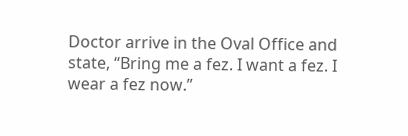Doctor arrive in the Oval Office and state, “Bring me a fez. I want a fez. I wear a fez now.”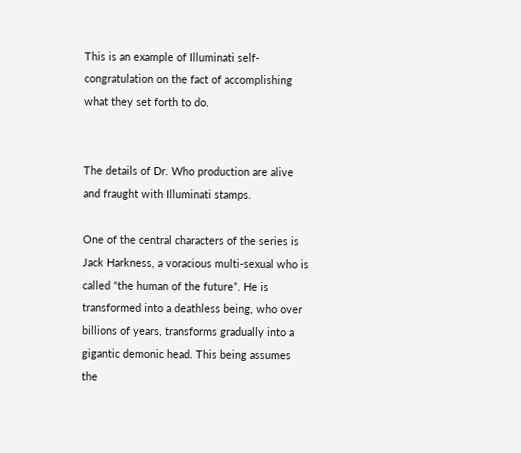This is an example of Illuminati self-congratulation on the fact of accomplishing what they set forth to do.


The details of Dr. Who production are alive and fraught with Illuminati stamps.

One of the central characters of the series is Jack Harkness, a voracious multi-sexual who is called “the human of the future”. He is transformed into a deathless being, who over billions of years, transforms gradually into a gigantic demonic head. This being assumes the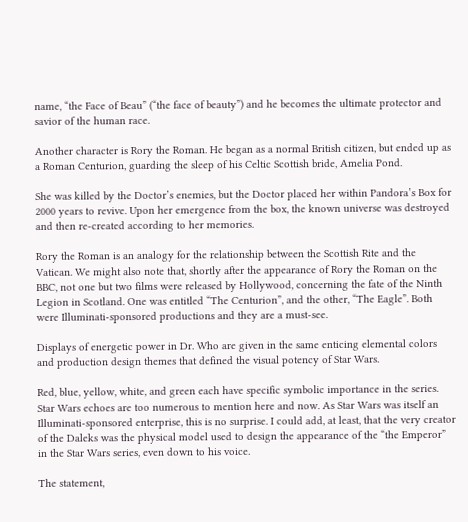name, “the Face of Beau” (“the face of beauty”) and he becomes the ultimate protector and savior of the human race.

Another character is Rory the Roman. He began as a normal British citizen, but ended up as a Roman Centurion, guarding the sleep of his Celtic Scottish bride, Amelia Pond.

She was killed by the Doctor’s enemies, but the Doctor placed her within Pandora’s Box for 2000 years to revive. Upon her emergence from the box, the known universe was destroyed and then re-created according to her memories.

Rory the Roman is an analogy for the relationship between the Scottish Rite and the Vatican. We might also note that, shortly after the appearance of Rory the Roman on the BBC, not one but two films were released by Hollywood, concerning the fate of the Ninth Legion in Scotland. One was entitled “The Centurion”, and the other, “The Eagle”. Both were Illuminati-sponsored productions and they are a must-see.

Displays of energetic power in Dr. Who are given in the same enticing elemental colors and production design themes that defined the visual potency of Star Wars.

Red, blue, yellow, white, and green each have specific symbolic importance in the series. Star Wars echoes are too numerous to mention here and now. As Star Wars was itself an Illuminati-sponsored enterprise, this is no surprise. I could add, at least, that the very creator of the Daleks was the physical model used to design the appearance of the “the Emperor” in the Star Wars series, even down to his voice.

The statement,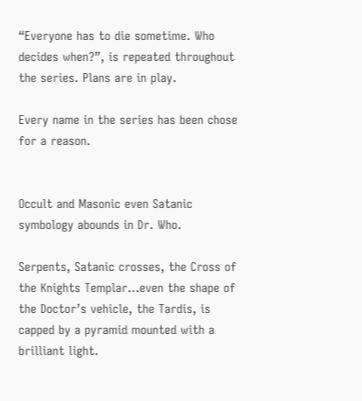“Everyone has to die sometime. Who decides when?”, is repeated throughout the series. Plans are in play.

Every name in the series has been chose for a reason.


Occult and Masonic even Satanic symbology abounds in Dr. Who.

Serpents, Satanic crosses, the Cross of the Knights Templar…even the shape of the Doctor’s vehicle, the Tardis, is capped by a pyramid mounted with a brilliant light.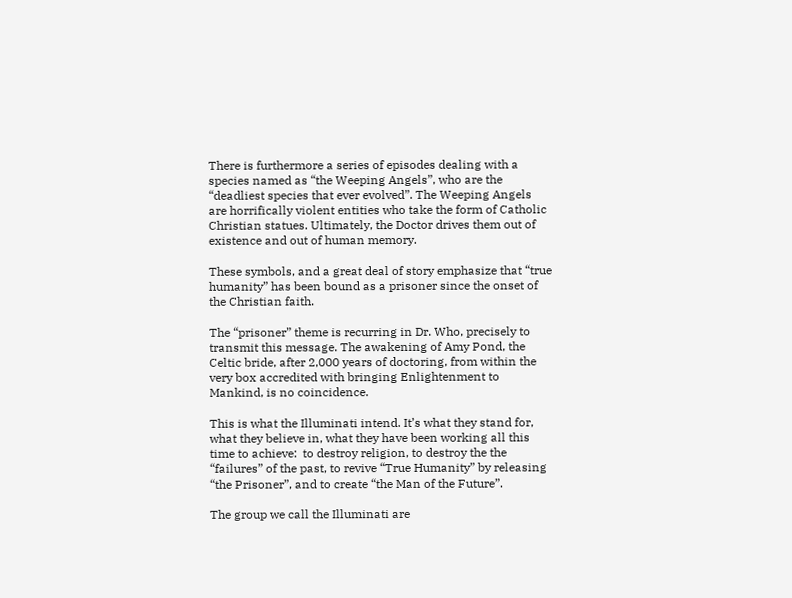There is furthermore a series of episodes dealing with a species named as “the Weeping Angels”, who are the “deadliest species that ever evolved”. The Weeping Angels are horrifically violent entities who take the form of Catholic Christian statues. Ultimately, the Doctor drives them out of existence and out of human memory.

These symbols, and a great deal of story emphasize that “true humanity” has been bound as a prisoner since the onset of the Christian faith.

The “prisoner” theme is recurring in Dr. Who, precisely to transmit this message. The awakening of Amy Pond, the Celtic bride, after 2,000 years of doctoring, from within the very box accredited with bringing Enlightenment to Mankind, is no coincidence.

This is what the Illuminati intend. It’s what they stand for, what they believe in, what they have been working all this time to achieve:  to destroy religion, to destroy the the “failures” of the past, to revive “True Humanity” by releasing “the Prisoner”, and to create “the Man of the Future”.

The group we call the Illuminati are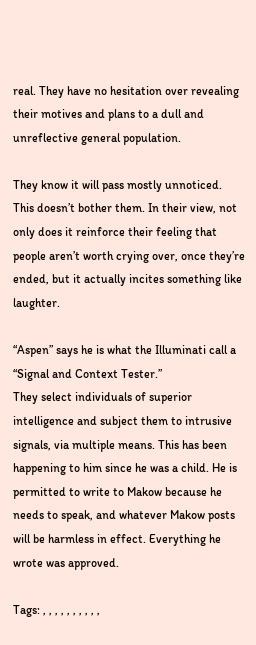real. They have no hesitation over revealing their motives and plans to a dull and unreflective general population.

They know it will pass mostly unnoticed. This doesn’t bother them. In their view, not only does it reinforce their feeling that people aren’t worth crying over, once they’re ended, but it actually incites something like laughter.

“Aspen” says he is what the Illuminati call a “Signal and Context Tester.”
They select individuals of superior intelligence and subject them to intrusive signals, via multiple means. This has been happening to him since he was a child. He is permitted to write to Makow because he needs to speak, and whatever Makow posts will be harmless in effect. Everything he wrote was approved.

Tags: , , , , , , , , , ,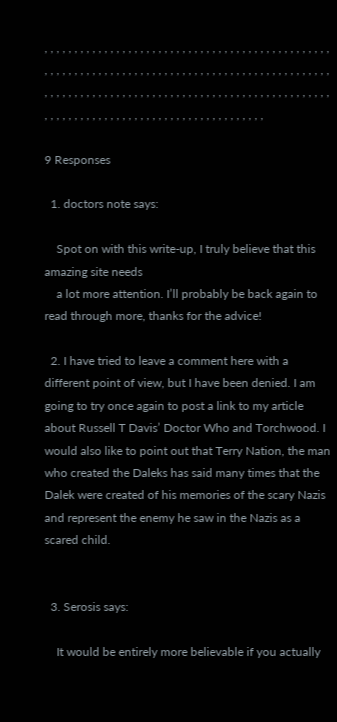, , , , , , , , , , , , , , , , , , , , , , , , , , , , , , , , , , , , , , , , , , , , , , , , , , , , , , , , , , , , , , , , , , , , , , , , , , , , , , , , , , , , , , , , , , , , , , , , , , , , , , , , , , , , , , , , , , , , , , , , , , , , , , , , , , , , , , , , , , , , , , , , , , , , , , , , , , , , , , , , , , , , , , , , , , , , , , , , , , , , ,

9 Responses

  1. doctors note says:

    Spot on with this write-up, I truly believe that this amazing site needs
    a lot more attention. I’ll probably be back again to read through more, thanks for the advice!

  2. I have tried to leave a comment here with a different point of view, but I have been denied. I am going to try once again to post a link to my article about Russell T Davis’ Doctor Who and Torchwood. I would also like to point out that Terry Nation, the man who created the Daleks has said many times that the Dalek were created of his memories of the scary Nazis and represent the enemy he saw in the Nazis as a scared child.


  3. Serosis says:

    It would be entirely more believable if you actually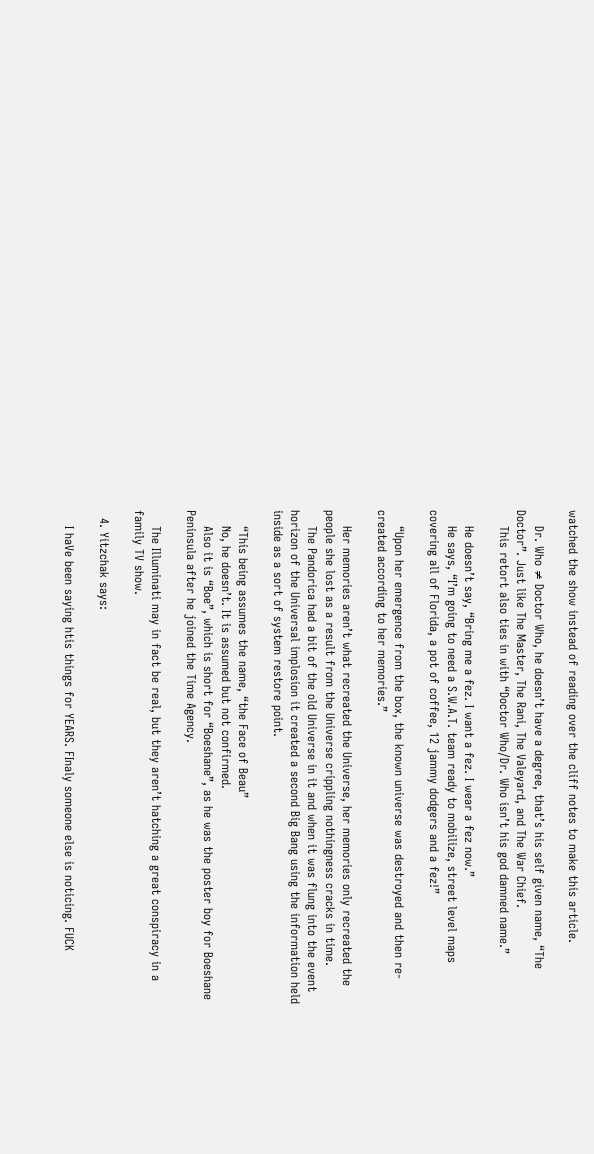watched the show instead of reading over the cliff notes to make this article.

    Dr. Who ≠ Doctor Who, he doesn’t have a degree, that’s his self given name, “The Doctor”. Just like The Master, The Rani, The Valeyard, and The War Chief.
    This retort also ties in with “Doctor Who/Dr. Who isn’t his god damned name.”

    He doesn’t say, “Bring me a fez. I want a fez. I wear a fez now.”
    He says, “I’m going to need a S.W.A.T. team ready to mobilize, street level maps covering all of Florida, a pot of coffee, 12 jammy dodgers and a fez!”

    “Upon her emergence from the box, the known universe was destroyed and then re-created according to her memories.”

    Her memories aren’t what recreated the Universe, her memories only recreated the people she lost as a result from the Universe crippling nothingness cracks in time.
    The Pandorica had a bit of the old Universe in it and when it was flung into the event horizon of the Universal implosion it created a second Big Bang using the information held inside as a sort of system restore point.

    “This being assumes the name, “the Face of Beau”
    No, he doesn’t. It is assumed but not confirmed.
    Also it is “Boe”, which is short for “Boeshane”, as he was the poster boy for Boeshane Peninsula after he joined the Time Agency.

    The Illuminati may in fact be real, but they aren’t hatching a great conspiracy in a family TV show.

  4. Yitzchak says:

    I haVe been saying htis things for YEARS. FInaly someone else is noticing. FUCK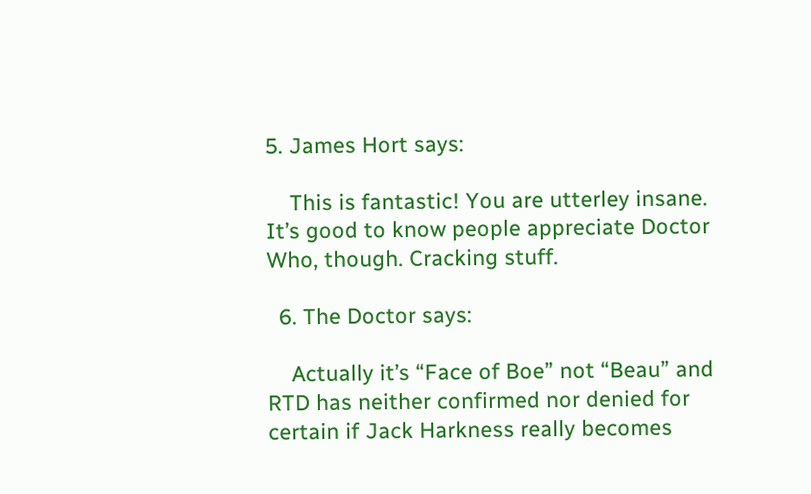5. James Hort says:

    This is fantastic! You are utterley insane. It’s good to know people appreciate Doctor Who, though. Cracking stuff.

  6. The Doctor says:

    Actually it’s “Face of Boe” not “Beau” and RTD has neither confirmed nor denied for certain if Jack Harkness really becomes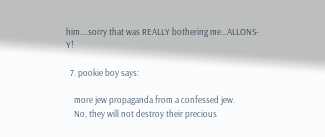him….sorry that was REALLY bothering me…ALLONS-Y!

  7. pookie boy says:

    more jew propaganda from a confessed jew.
    No, they will not destroy their precious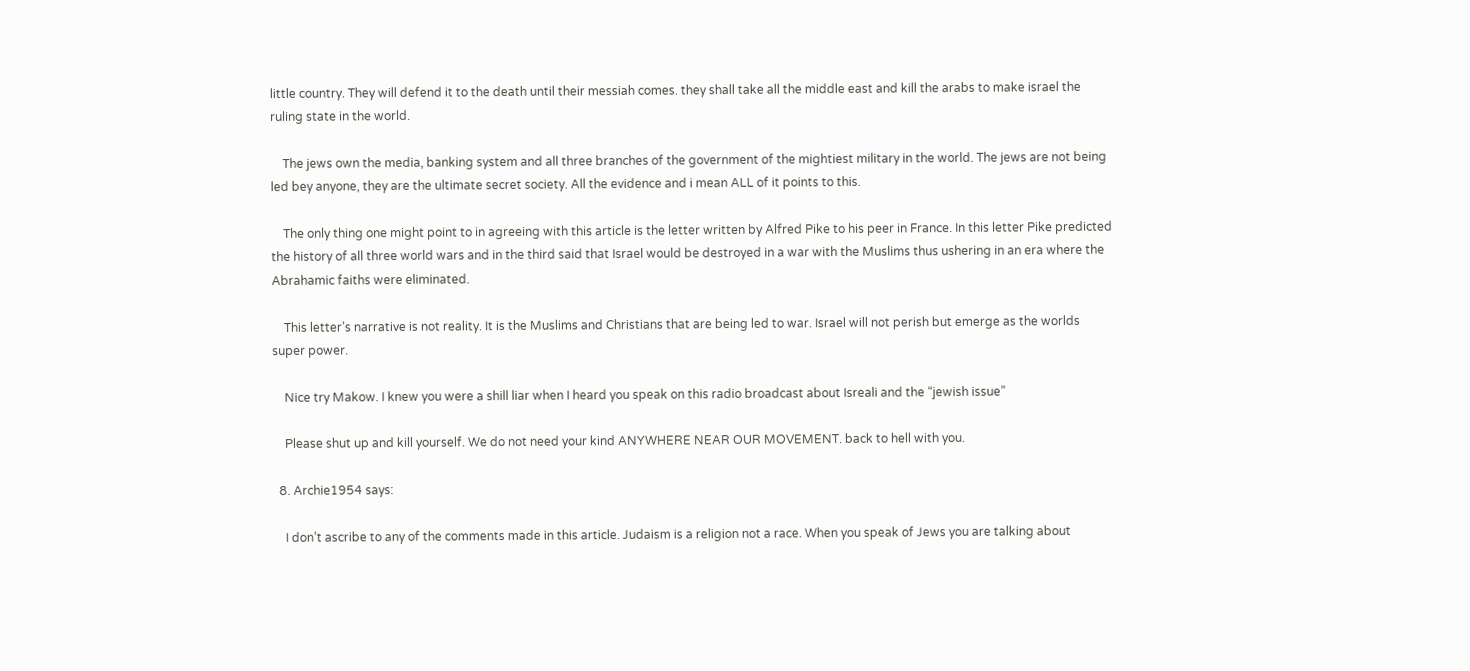little country. They will defend it to the death until their messiah comes. they shall take all the middle east and kill the arabs to make israel the ruling state in the world.

    The jews own the media, banking system and all three branches of the government of the mightiest military in the world. The jews are not being led bey anyone, they are the ultimate secret society. All the evidence and i mean ALL of it points to this.

    The only thing one might point to in agreeing with this article is the letter written by Alfred Pike to his peer in France. In this letter Pike predicted the history of all three world wars and in the third said that Israel would be destroyed in a war with the Muslims thus ushering in an era where the Abrahamic faiths were eliminated.

    This letter’s narrative is not reality. It is the Muslims and Christians that are being led to war. Israel will not perish but emerge as the worlds super power.

    Nice try Makow. I knew you were a shill liar when I heard you speak on this radio broadcast about Isreali and the “jewish issue”

    Please shut up and kill yourself. We do not need your kind ANYWHERE NEAR OUR MOVEMENT. back to hell with you.

  8. Archie1954 says:

    I don’t ascribe to any of the comments made in this article. Judaism is a religion not a race. When you speak of Jews you are talking about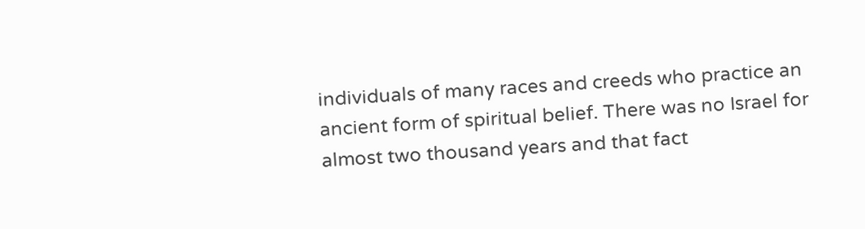individuals of many races and creeds who practice an ancient form of spiritual belief. There was no Israel for almost two thousand years and that fact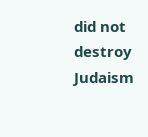did not destroy Judaism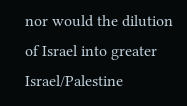nor would the dilution of Israel into greater Israel/Palestine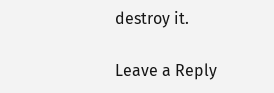destroy it.

Leave a Reply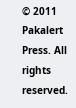© 2011 Pakalert Press. All rights reserved.